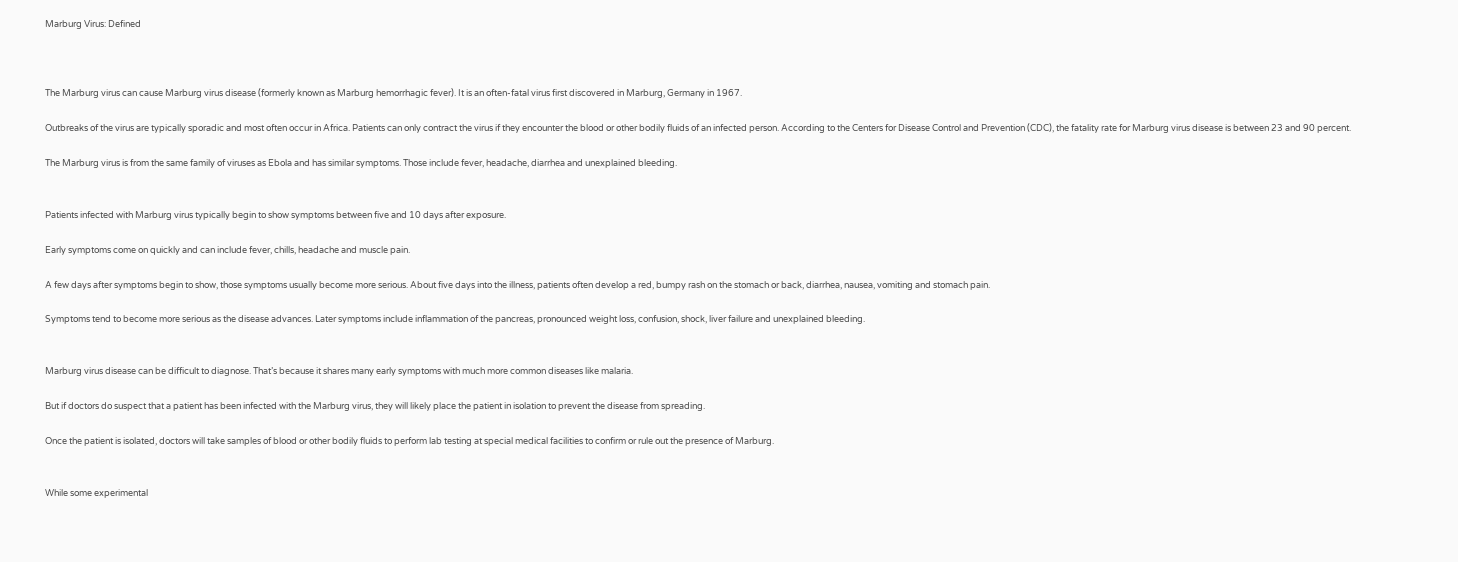Marburg Virus: Defined



The Marburg virus can cause Marburg virus disease (formerly known as Marburg hemorrhagic fever). It is an often-fatal virus first discovered in Marburg, Germany in 1967.

Outbreaks of the virus are typically sporadic and most often occur in Africa. Patients can only contract the virus if they encounter the blood or other bodily fluids of an infected person. According to the Centers for Disease Control and Prevention (CDC), the fatality rate for Marburg virus disease is between 23 and 90 percent.

The Marburg virus is from the same family of viruses as Ebola and has similar symptoms. Those include fever, headache, diarrhea and unexplained bleeding.


Patients infected with Marburg virus typically begin to show symptoms between five and 10 days after exposure.

Early symptoms come on quickly and can include fever, chills, headache and muscle pain.

A few days after symptoms begin to show, those symptoms usually become more serious. About five days into the illness, patients often develop a red, bumpy rash on the stomach or back, diarrhea, nausea, vomiting and stomach pain.

Symptoms tend to become more serious as the disease advances. Later symptoms include inflammation of the pancreas, pronounced weight loss, confusion, shock, liver failure and unexplained bleeding.


Marburg virus disease can be difficult to diagnose. That’s because it shares many early symptoms with much more common diseases like malaria.

But if doctors do suspect that a patient has been infected with the Marburg virus, they will likely place the patient in isolation to prevent the disease from spreading.

Once the patient is isolated, doctors will take samples of blood or other bodily fluids to perform lab testing at special medical facilities to confirm or rule out the presence of Marburg.


While some experimental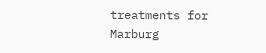treatments for Marburg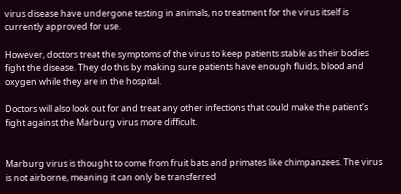virus disease have undergone testing in animals, no treatment for the virus itself is currently approved for use.

However, doctors treat the symptoms of the virus to keep patients stable as their bodies fight the disease. They do this by making sure patients have enough fluids, blood and oxygen while they are in the hospital.

Doctors will also look out for and treat any other infections that could make the patient’s fight against the Marburg virus more difficult.


Marburg virus is thought to come from fruit bats and primates like chimpanzees. The virus is not airborne, meaning it can only be transferred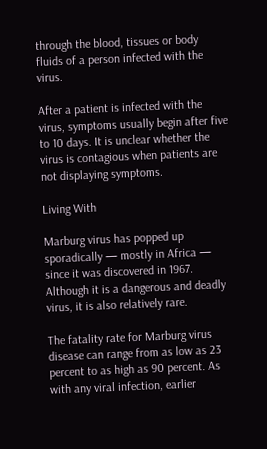through the blood, tissues or body fluids of a person infected with the virus.

After a patient is infected with the virus, symptoms usually begin after five to 10 days. It is unclear whether the virus is contagious when patients are not displaying symptoms.

Living With

Marburg virus has popped up sporadically — mostly in Africa — since it was discovered in 1967. Although it is a dangerous and deadly virus, it is also relatively rare.

The fatality rate for Marburg virus disease can range from as low as 23 percent to as high as 90 percent. As with any viral infection, earlier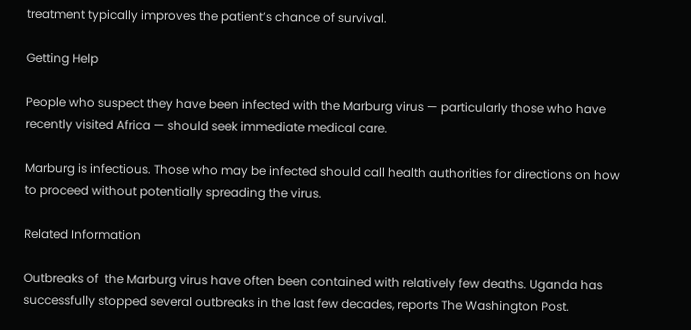treatment typically improves the patient’s chance of survival.

Getting Help

People who suspect they have been infected with the Marburg virus — particularly those who have recently visited Africa — should seek immediate medical care.

Marburg is infectious. Those who may be infected should call health authorities for directions on how to proceed without potentially spreading the virus.

Related Information

Outbreaks of  the Marburg virus have often been contained with relatively few deaths. Uganda has successfully stopped several outbreaks in the last few decades, reports The Washington Post.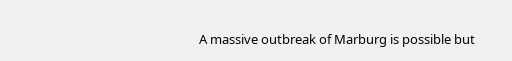A massive outbreak of Marburg is possible but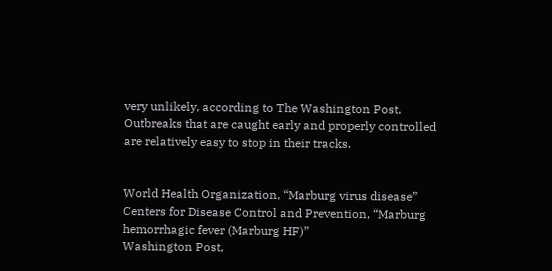very unlikely, according to The Washington Post. Outbreaks that are caught early and properly controlled are relatively easy to stop in their tracks.


World Health Organization, “Marburg virus disease”
Centers for Disease Control and Prevention, “Marburg hemorrhagic fever (Marburg HF)”
Washington Post,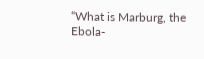“What is Marburg, the Ebola-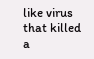like virus that killed a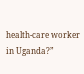health-care worker in Uganda?”